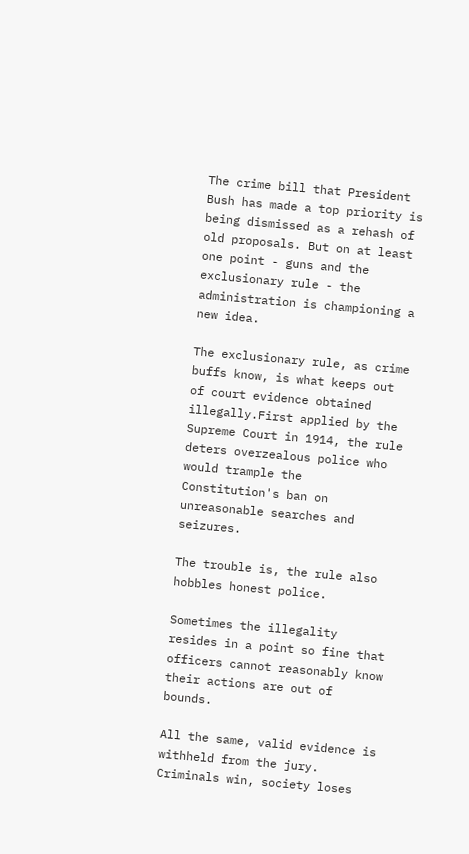The crime bill that President Bush has made a top priority is being dismissed as a rehash of old proposals. But on at least one point - guns and the exclusionary rule - the administration is championing a new idea.

The exclusionary rule, as crime buffs know, is what keeps out of court evidence obtained illegally.First applied by the Supreme Court in 1914, the rule deters overzealous police who would trample the Constitution's ban on unreasonable searches and seizures.

The trouble is, the rule also hobbles honest police.

Sometimes the illegality resides in a point so fine that officers cannot reasonably know their actions are out of bounds.

All the same, valid evidence is withheld from the jury. Criminals win, society loses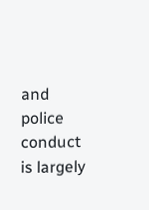and police conduct is largely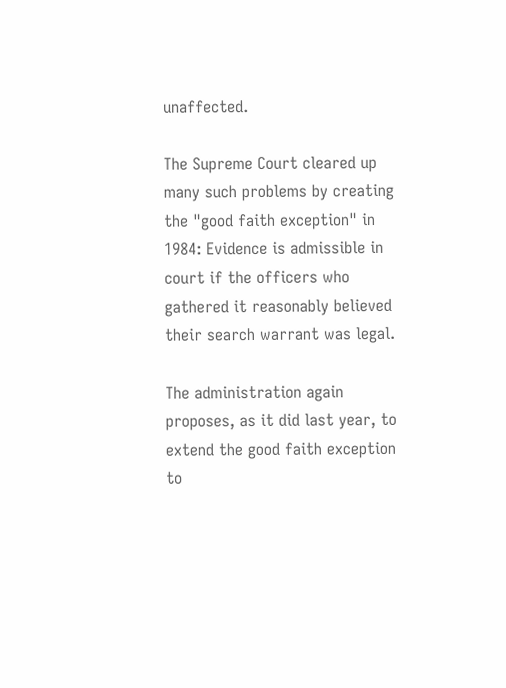unaffected.

The Supreme Court cleared up many such problems by creating the "good faith exception" in 1984: Evidence is admissible in court if the officers who gathered it reasonably believed their search warrant was legal.

The administration again proposes, as it did last year, to extend the good faith exception to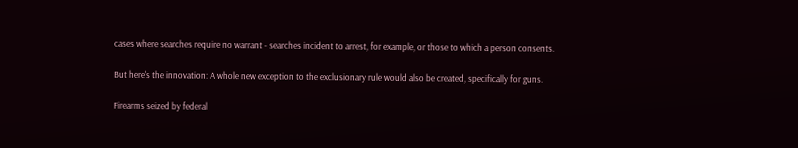cases where searches require no warrant - searches incident to arrest, for example, or those to which a person consents.

But here's the innovation: A whole new exception to the exclusionary rule would also be created, specifically for guns.

Firearms seized by federal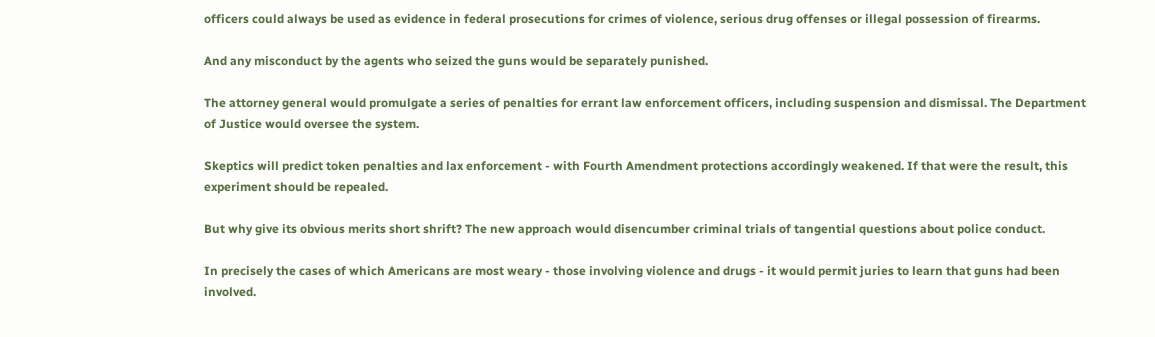officers could always be used as evidence in federal prosecutions for crimes of violence, serious drug offenses or illegal possession of firearms.

And any misconduct by the agents who seized the guns would be separately punished.

The attorney general would promulgate a series of penalties for errant law enforcement officers, including suspension and dismissal. The Department of Justice would oversee the system.

Skeptics will predict token penalties and lax enforcement - with Fourth Amendment protections accordingly weakened. If that were the result, this experiment should be repealed.

But why give its obvious merits short shrift? The new approach would disencumber criminal trials of tangential questions about police conduct.

In precisely the cases of which Americans are most weary - those involving violence and drugs - it would permit juries to learn that guns had been involved.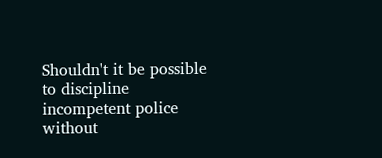Shouldn't it be possible to discipline incompetent police without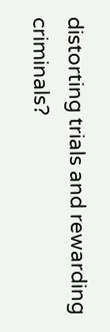distorting trials and rewarding criminals?